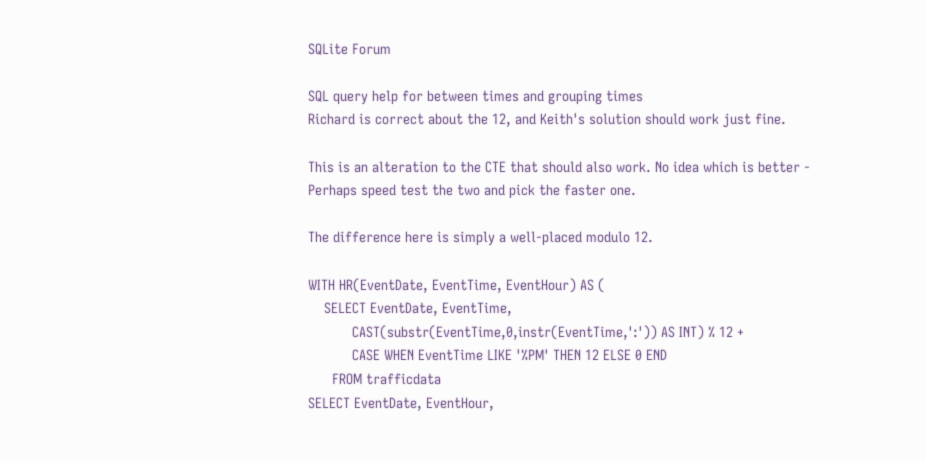SQLite Forum

SQL query help for between times and grouping times
Richard is correct about the 12, and Keith's solution should work just fine.

This is an alteration to the CTE that should also work. No idea which is better - Perhaps speed test the two and pick the faster one.

The difference here is simply a well-placed modulo 12.

WITH HR(EventDate, EventTime, EventHour) AS (
    SELECT EventDate, EventTime,
           CAST(substr(EventTime,0,instr(EventTime,':')) AS INT) % 12 +
           CASE WHEN EventTime LIKE '%PM' THEN 12 ELSE 0 END
      FROM trafficdata
SELECT EventDate, EventHour,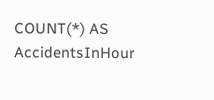COUNT(*) AS AccidentsInHour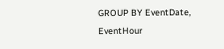GROUP BY EventDate, EventHour